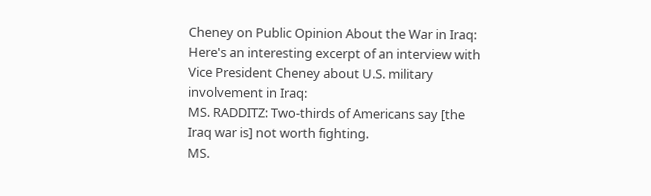Cheney on Public Opinion About the War in Iraq:
Here's an interesting excerpt of an interview with Vice President Cheney about U.S. military involvement in Iraq:
MS. RADDITZ: Two-thirds of Americans say [the Iraq war is] not worth fighting.
MS.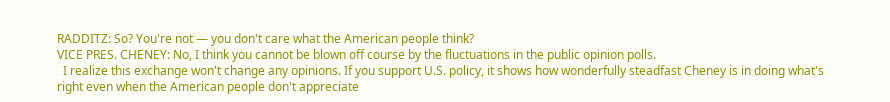RADDITZ: So? You're not — you don't care what the American people think?
VICE PRES. CHENEY: No, I think you cannot be blown off course by the fluctuations in the public opinion polls.
  I realize this exchange won't change any opinions. If you support U.S. policy, it shows how wonderfully steadfast Cheney is in doing what's right even when the American people don't appreciate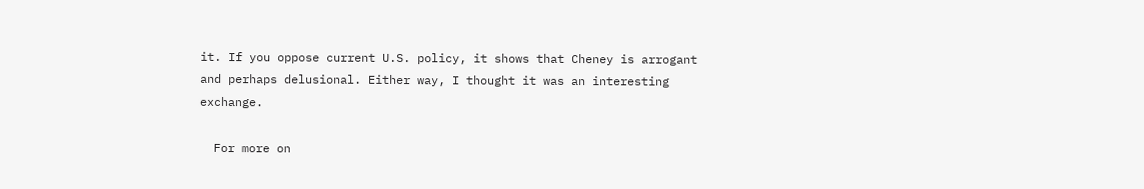it. If you oppose current U.S. policy, it shows that Cheney is arrogant and perhaps delusional. Either way, I thought it was an interesting exchange.

  For more on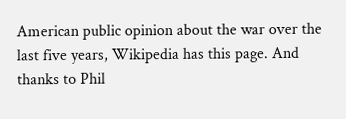American public opinion about the war over the last five years, Wikipedia has this page. And thanks to Phil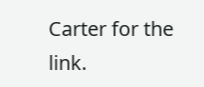Carter for the link.